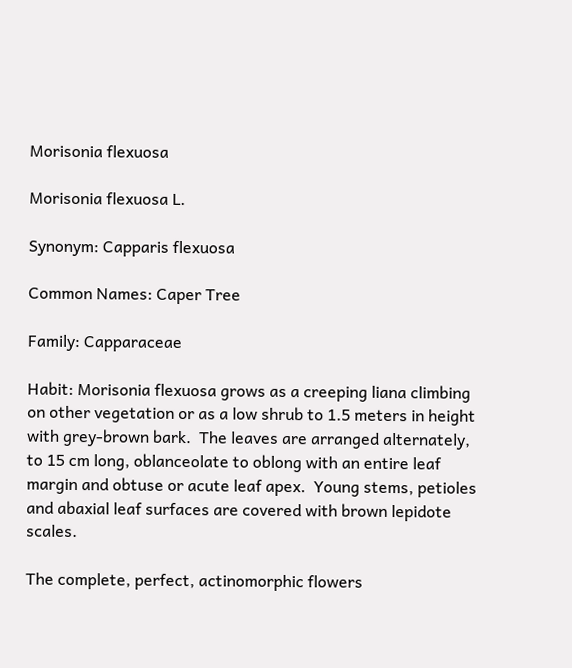Morisonia flexuosa

Morisonia flexuosa L.

Synonym: Capparis flexuosa

Common Names: Caper Tree

Family: Capparaceae

Habit: Morisonia flexuosa grows as a creeping liana climbing on other vegetation or as a low shrub to 1.5 meters in height with grey-brown bark.  The leaves are arranged alternately, to 15 cm long, oblanceolate to oblong with an entire leaf margin and obtuse or acute leaf apex.  Young stems, petioles and abaxial leaf surfaces are covered with brown lepidote scales.

The complete, perfect, actinomorphic flowers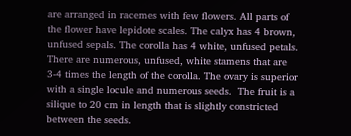are arranged in racemes with few flowers. All parts of the flower have lepidote scales. The calyx has 4 brown, unfused sepals. The corolla has 4 white, unfused petals. There are numerous, unfused, white stamens that are 3-4 times the length of the corolla. The ovary is superior with a single locule and numerous seeds.  The fruit is a silique to 20 cm in length that is slightly constricted between the seeds.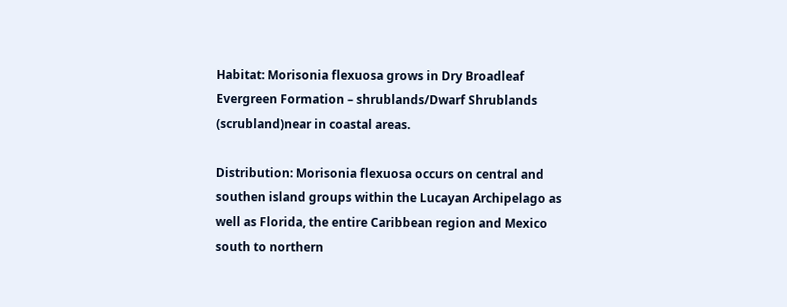Habitat: Morisonia flexuosa grows in Dry Broadleaf Evergreen Formation – shrublands/Dwarf Shrublands (scrubland)near in coastal areas.

Distribution: Morisonia flexuosa occurs on central and southen island groups within the Lucayan Archipelago as well as Florida, the entire Caribbean region and Mexico south to northern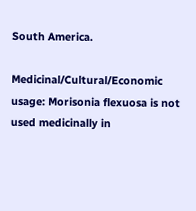South America.

Medicinal/Cultural/Economic usage: Morisonia flexuosa is not used medicinally in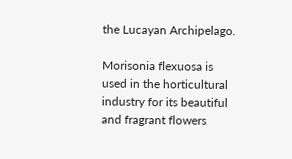the Lucayan Archipelago.

Morisonia flexuosa is used in the horticultural industry for its beautiful and fragrant flowers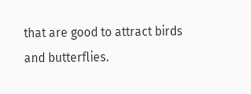that are good to attract birds and butterflies.